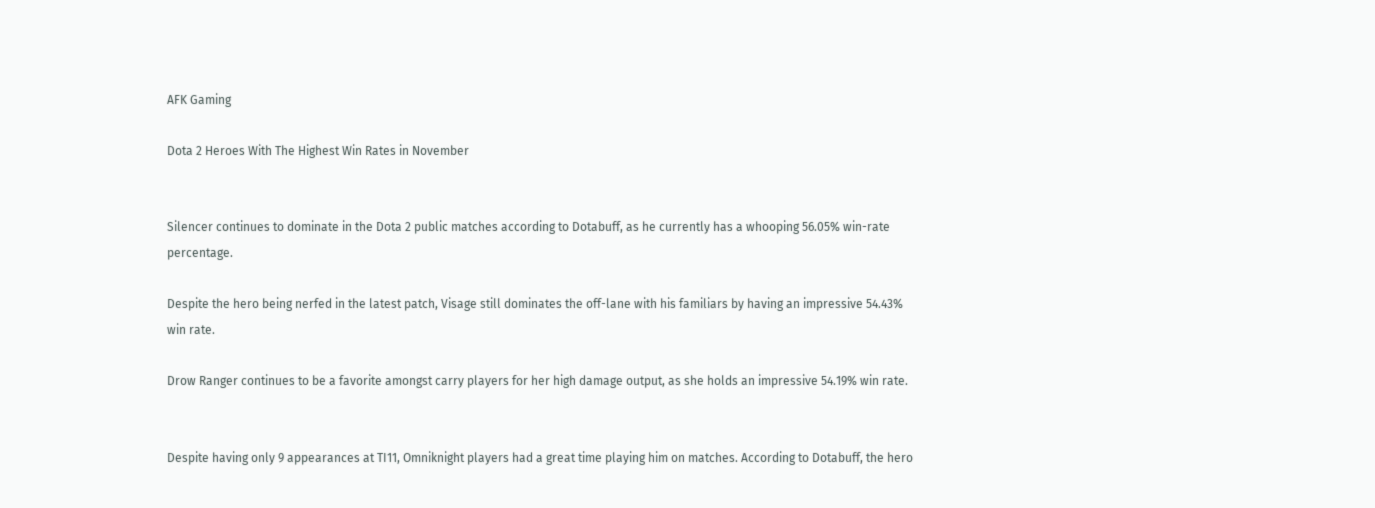AFK Gaming

Dota 2 Heroes With The Highest Win Rates in November


Silencer continues to dominate in the Dota 2 public matches according to Dotabuff, as he currently has a whooping 56.05% win-rate percentage.

Despite the hero being nerfed in the latest patch, Visage still dominates the off-lane with his familiars by having an impressive 54.43% win rate.

Drow Ranger continues to be a favorite amongst carry players for her high damage output, as she holds an impressive 54.19% win rate.


Despite having only 9 appearances at TI11, Omniknight players had a great time playing him on matches. According to Dotabuff, the hero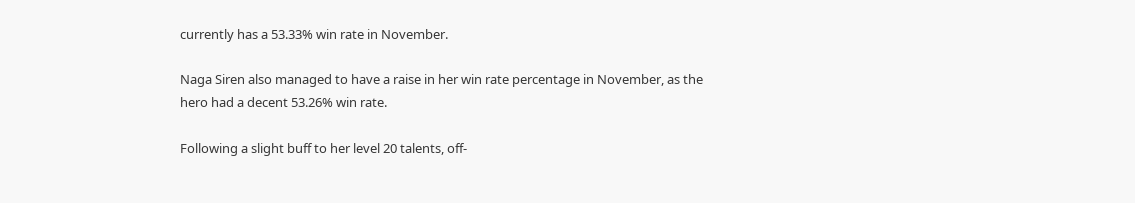currently has a 53.33% win rate in November.

Naga Siren also managed to have a raise in her win rate percentage in November, as the hero had a decent 53.26% win rate.

Following a slight buff to her level 20 talents, off-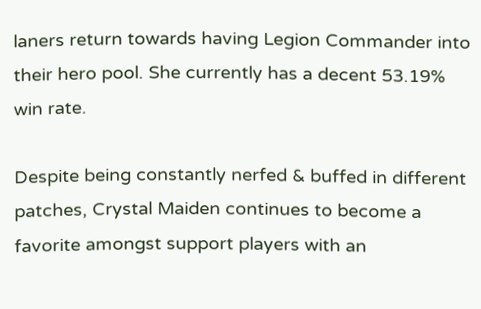laners return towards having Legion Commander into their hero pool. She currently has a decent 53.19% win rate.

Despite being constantly nerfed & buffed in different patches, Crystal Maiden continues to become a favorite amongst support players with an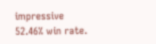impressive 52.46% win rate.